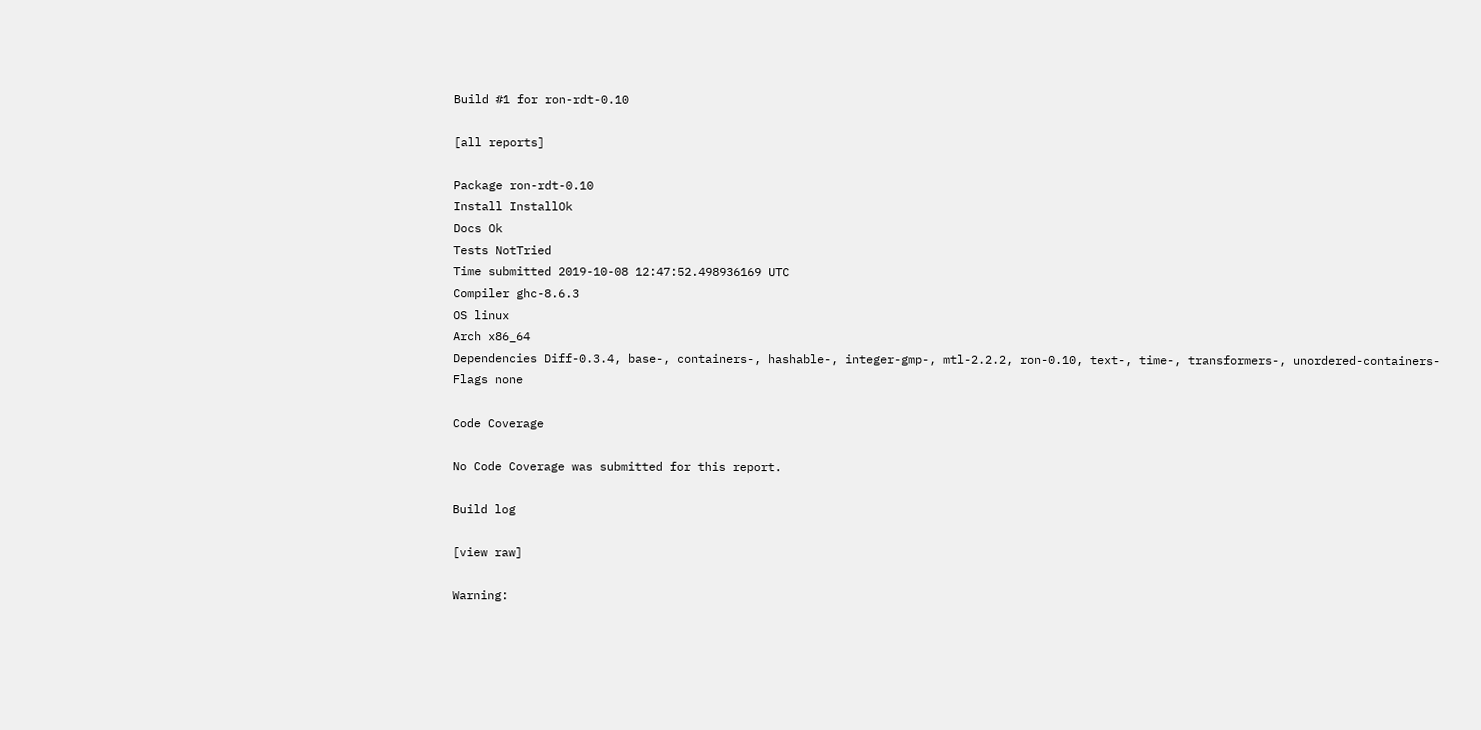Build #1 for ron-rdt-0.10

[all reports]

Package ron-rdt-0.10
Install InstallOk
Docs Ok
Tests NotTried
Time submitted 2019-10-08 12:47:52.498936169 UTC
Compiler ghc-8.6.3
OS linux
Arch x86_64
Dependencies Diff-0.3.4, base-, containers-, hashable-, integer-gmp-, mtl-2.2.2, ron-0.10, text-, time-, transformers-, unordered-containers-
Flags none

Code Coverage

No Code Coverage was submitted for this report.

Build log

[view raw]

Warning: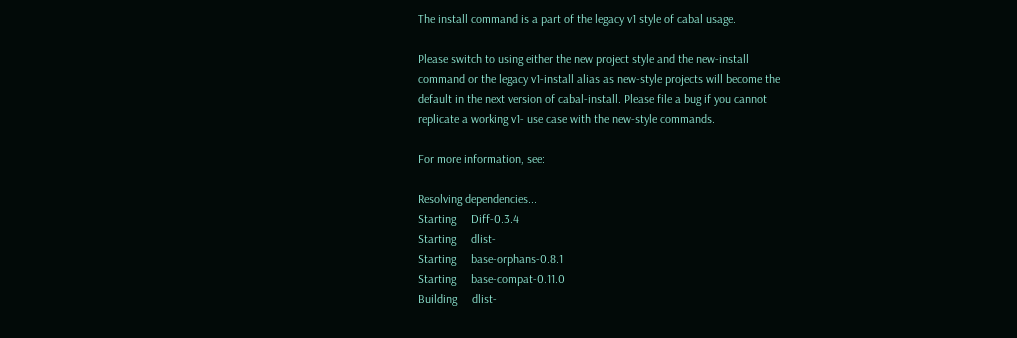The install command is a part of the legacy v1 style of cabal usage.

Please switch to using either the new project style and the new-install
command or the legacy v1-install alias as new-style projects will become the
default in the next version of cabal-install. Please file a bug if you cannot
replicate a working v1- use case with the new-style commands.

For more information, see:

Resolving dependencies...
Starting     Diff-0.3.4
Starting     dlist-
Starting     base-orphans-0.8.1
Starting     base-compat-0.11.0
Building     dlist-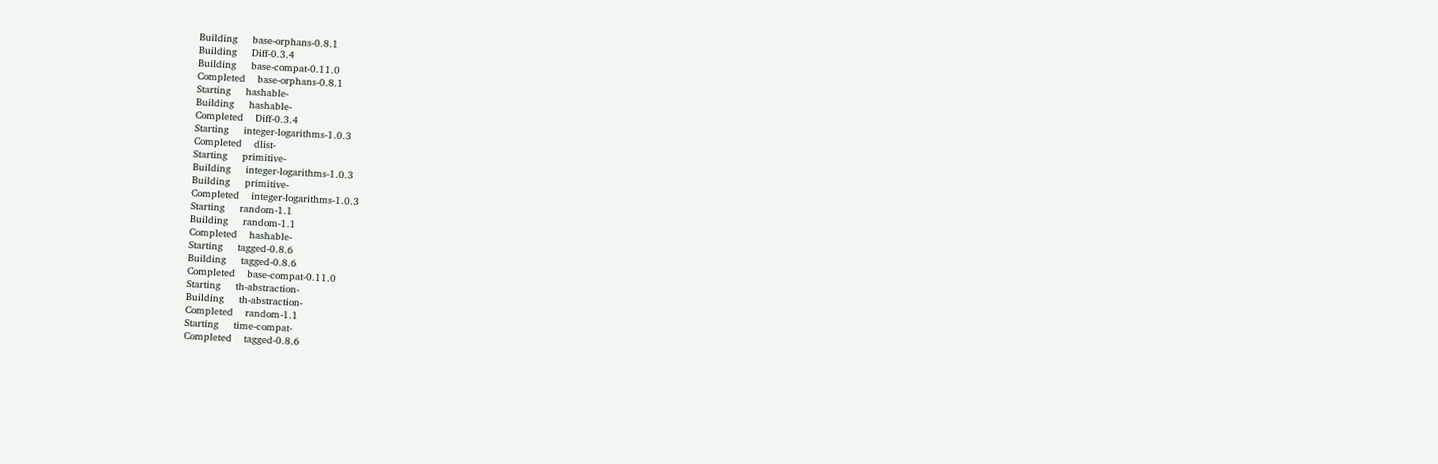Building     base-orphans-0.8.1
Building     Diff-0.3.4
Building     base-compat-0.11.0
Completed    base-orphans-0.8.1
Starting     hashable-
Building     hashable-
Completed    Diff-0.3.4
Starting     integer-logarithms-1.0.3
Completed    dlist-
Starting     primitive-
Building     integer-logarithms-1.0.3
Building     primitive-
Completed    integer-logarithms-1.0.3
Starting     random-1.1
Building     random-1.1
Completed    hashable-
Starting     tagged-0.8.6
Building     tagged-0.8.6
Completed    base-compat-0.11.0
Starting     th-abstraction-
Building     th-abstraction-
Completed    random-1.1
Starting     time-compat-
Completed    tagged-0.8.6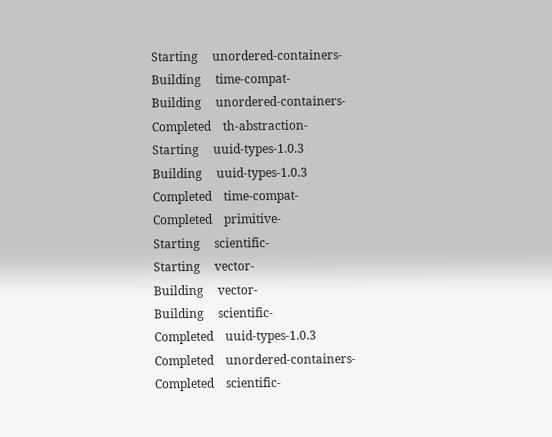Starting     unordered-containers-
Building     time-compat-
Building     unordered-containers-
Completed    th-abstraction-
Starting     uuid-types-1.0.3
Building     uuid-types-1.0.3
Completed    time-compat-
Completed    primitive-
Starting     scientific-
Starting     vector-
Building     vector-
Building     scientific-
Completed    uuid-types-1.0.3
Completed    unordered-containers-
Completed    scientific-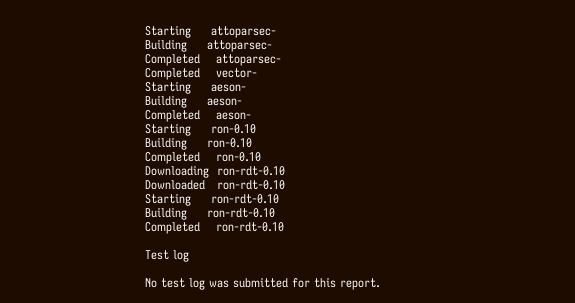Starting     attoparsec-
Building     attoparsec-
Completed    attoparsec-
Completed    vector-
Starting     aeson-
Building     aeson-
Completed    aeson-
Starting     ron-0.10
Building     ron-0.10
Completed    ron-0.10
Downloading  ron-rdt-0.10
Downloaded   ron-rdt-0.10
Starting     ron-rdt-0.10
Building     ron-rdt-0.10
Completed    ron-rdt-0.10

Test log

No test log was submitted for this report.